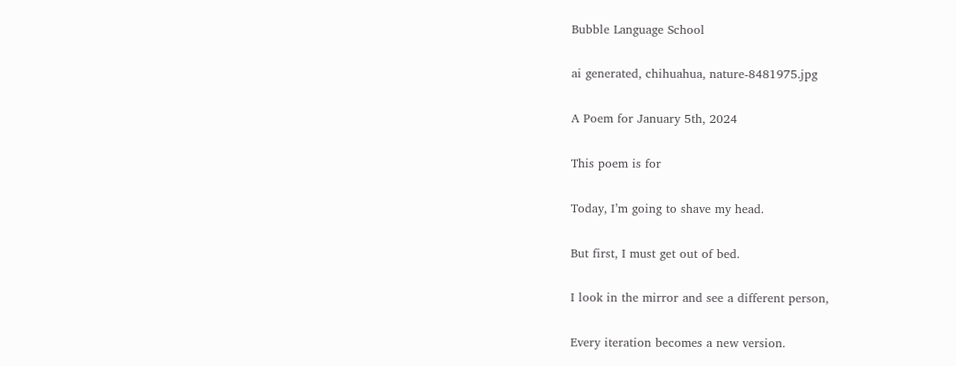Bubble Language School

ai generated, chihuahua, nature-8481975.jpg

A Poem for January 5th, 2024

This poem is for

Today, I’m going to shave my head.

But first, I must get out of bed.

I look in the mirror and see a different person,

Every iteration becomes a new version.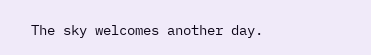The sky welcomes another day.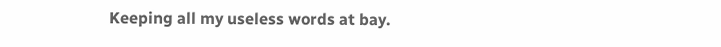Keeping all my useless words at bay.